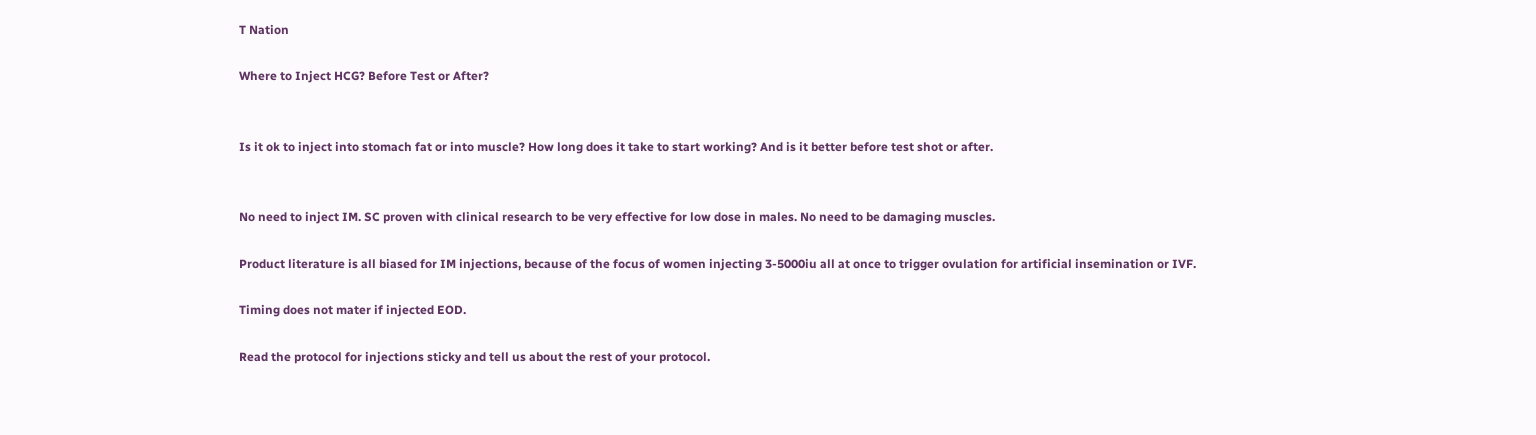T Nation

Where to Inject HCG? Before Test or After?


Is it ok to inject into stomach fat or into muscle? How long does it take to start working? And is it better before test shot or after.


No need to inject IM. SC proven with clinical research to be very effective for low dose in males. No need to be damaging muscles.

Product literature is all biased for IM injections, because of the focus of women injecting 3-5000iu all at once to trigger ovulation for artificial insemination or IVF.

Timing does not mater if injected EOD.

Read the protocol for injections sticky and tell us about the rest of your protocol.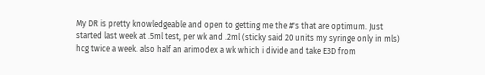My DR is pretty knowledgeable and open to getting me the #'s that are optimum. Just started last week at .5ml test, per wk and .2ml (sticky said 20 units my syringe only in mls) hcg twice a week. also half an arimodex a wk which i divide and take E3D from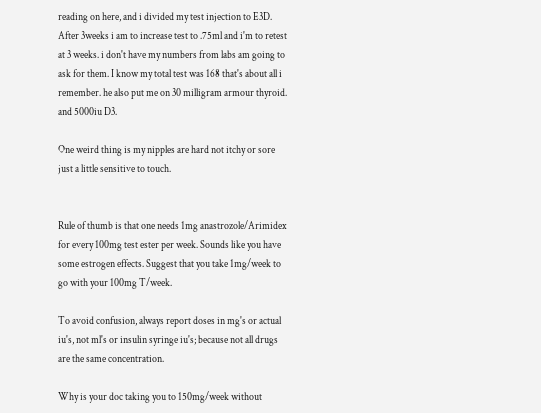reading on here, and i divided my test injection to E3D. After 3weeks i am to increase test to .75ml and i'm to retest at 3 weeks. i don't have my numbers from labs am going to ask for them. I know my total test was 168 that's about all i remember. he also put me on 30 milligram armour thyroid. and 5000iu D3.

One weird thing is my nipples are hard not itchy or sore just a little sensitive to touch.


Rule of thumb is that one needs 1mg anastrozole/Arimidex for every 100mg test ester per week. Sounds like you have some estrogen effects. Suggest that you take 1mg/week to go with your 100mg T/week.

To avoid confusion, always report doses in mg's or actual iu's, not ml's or insulin syringe iu's; because not all drugs are the same concentration.

Why is your doc taking you to 150mg/week without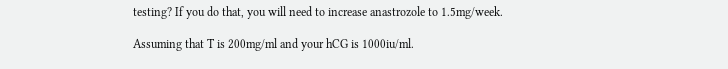testing? If you do that, you will need to increase anastrozole to 1.5mg/week.

Assuming that T is 200mg/ml and your hCG is 1000iu/ml.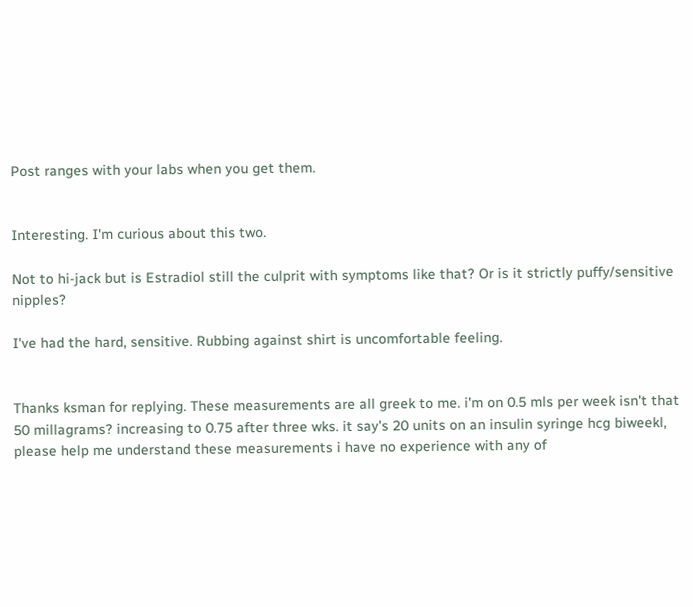Post ranges with your labs when you get them.


Interesting. I'm curious about this two.

Not to hi-jack but is Estradiol still the culprit with symptoms like that? Or is it strictly puffy/sensitive nipples?

I've had the hard, sensitive. Rubbing against shirt is uncomfortable feeling.


Thanks ksman for replying. These measurements are all greek to me. i'm on 0.5 mls per week isn't that 50 millagrams? increasing to 0.75 after three wks. it say's 20 units on an insulin syringe hcg biweekl, please help me understand these measurements i have no experience with any of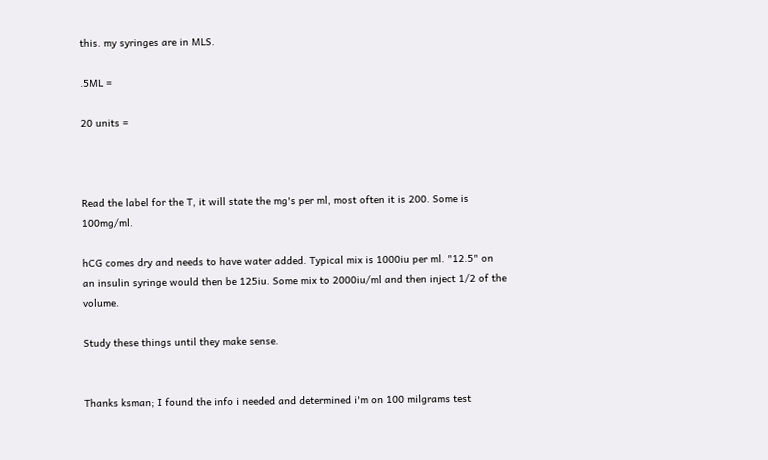this. my syringes are in MLS.

.5ML =

20 units =



Read the label for the T, it will state the mg's per ml, most often it is 200. Some is 100mg/ml.

hCG comes dry and needs to have water added. Typical mix is 1000iu per ml. "12.5" on an insulin syringe would then be 125iu. Some mix to 2000iu/ml and then inject 1/2 of the volume.

Study these things until they make sense.


Thanks ksman; I found the info i needed and determined i'm on 100 milgrams test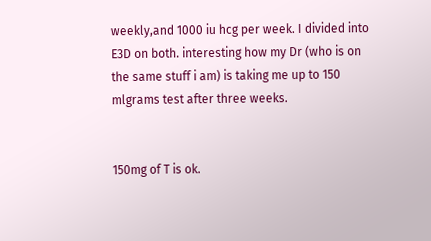weekly,and 1000 iu hcg per week. I divided into E3D on both. interesting how my Dr (who is on the same stuff i am) is taking me up to 150 mlgrams test after three weeks.


150mg of T is ok.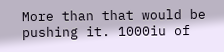More than that would be pushing it. 1000iu of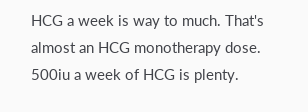HCG a week is way to much. That's almost an HCG monotherapy dose. 500iu a week of HCG is plenty.